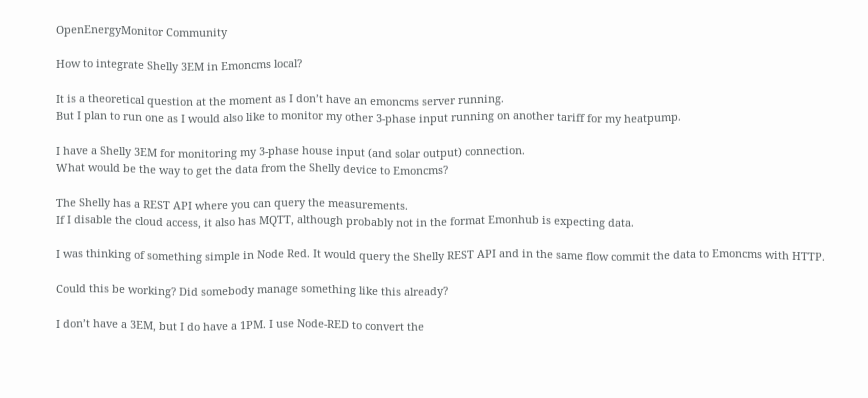OpenEnergyMonitor Community

How to integrate Shelly 3EM in Emoncms local?

It is a theoretical question at the moment as I don’t have an emoncms server running.
But I plan to run one as I would also like to monitor my other 3-phase input running on another tariff for my heatpump.

I have a Shelly 3EM for monitoring my 3-phase house input (and solar output) connection.
What would be the way to get the data from the Shelly device to Emoncms?

The Shelly has a REST API where you can query the measurements.
If I disable the cloud access, it also has MQTT, although probably not in the format Emonhub is expecting data.

I was thinking of something simple in Node Red. It would query the Shelly REST API and in the same flow commit the data to Emoncms with HTTP.

Could this be working? Did somebody manage something like this already?

I don’t have a 3EM, but I do have a 1PM. I use Node-RED to convert the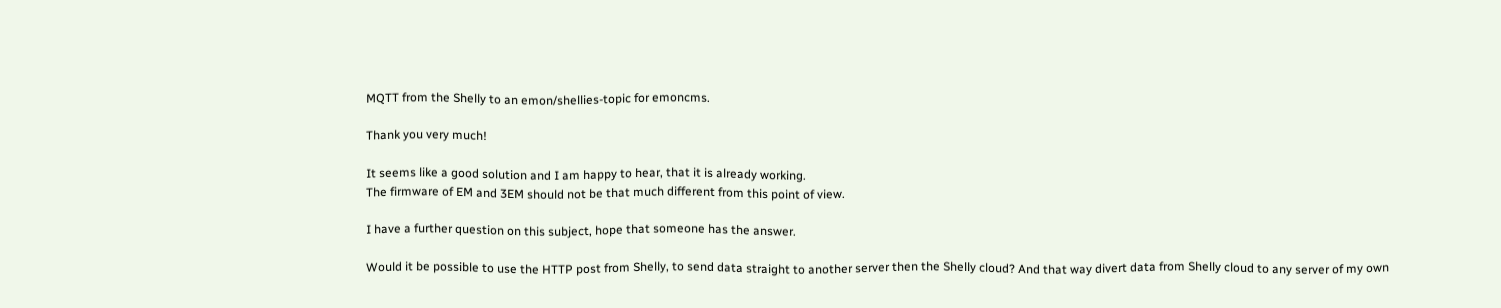MQTT from the Shelly to an emon/shellies-topic for emoncms.

Thank you very much!

It seems like a good solution and I am happy to hear, that it is already working.
The firmware of EM and 3EM should not be that much different from this point of view.

I have a further question on this subject, hope that someone has the answer.

Would it be possible to use the HTTP post from Shelly, to send data straight to another server then the Shelly cloud? And that way divert data from Shelly cloud to any server of my own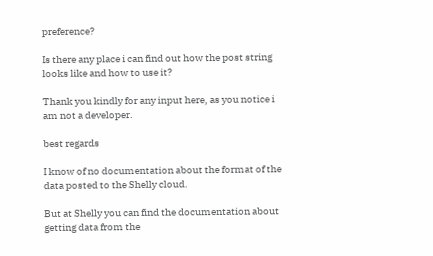preference?

Is there any place i can find out how the post string looks like and how to use it?

Thank you kindly for any input here, as you notice i am not a developer.

best regards

I know of no documentation about the format of the data posted to the Shelly cloud.

But at Shelly you can find the documentation about getting data from the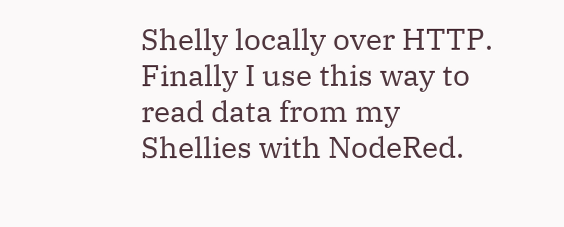Shelly locally over HTTP.
Finally I use this way to read data from my Shellies with NodeRed.